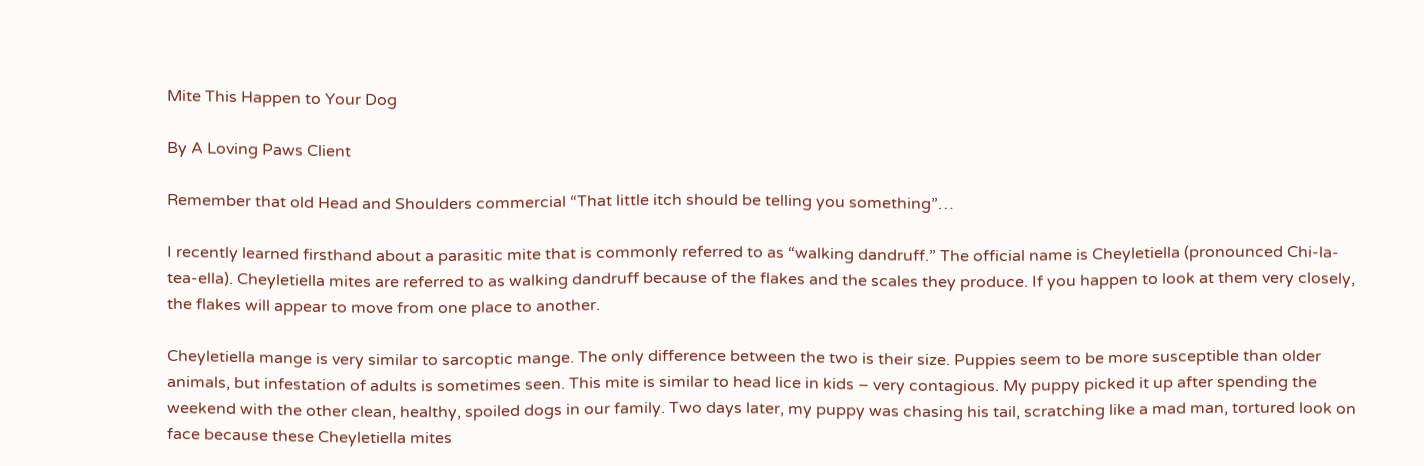Mite This Happen to Your Dog

By A Loving Paws Client

Remember that old Head and Shoulders commercial “That little itch should be telling you something”…

I recently learned firsthand about a parasitic mite that is commonly referred to as “walking dandruff.” The official name is Cheyletiella (pronounced Chi-la-tea-ella). Cheyletiella mites are referred to as walking dandruff because of the flakes and the scales they produce. If you happen to look at them very closely, the flakes will appear to move from one place to another.

Cheyletiella mange is very similar to sarcoptic mange. The only difference between the two is their size. Puppies seem to be more susceptible than older animals, but infestation of adults is sometimes seen. This mite is similar to head lice in kids – very contagious. My puppy picked it up after spending the weekend with the other clean, healthy, spoiled dogs in our family. Two days later, my puppy was chasing his tail, scratching like a mad man, tortured look on face because these Cheyletiella mites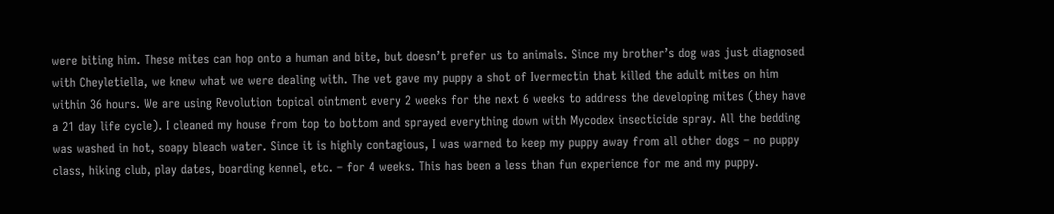were biting him. These mites can hop onto a human and bite, but doesn’t prefer us to animals. Since my brother’s dog was just diagnosed with Cheyletiella, we knew what we were dealing with. The vet gave my puppy a shot of Ivermectin that killed the adult mites on him within 36 hours. We are using Revolution topical ointment every 2 weeks for the next 6 weeks to address the developing mites (they have a 21 day life cycle). I cleaned my house from top to bottom and sprayed everything down with Mycodex insecticide spray. All the bedding was washed in hot, soapy bleach water. Since it is highly contagious, I was warned to keep my puppy away from all other dogs – no puppy class, hiking club, play dates, boarding kennel, etc. – for 4 weeks. This has been a less than fun experience for me and my puppy.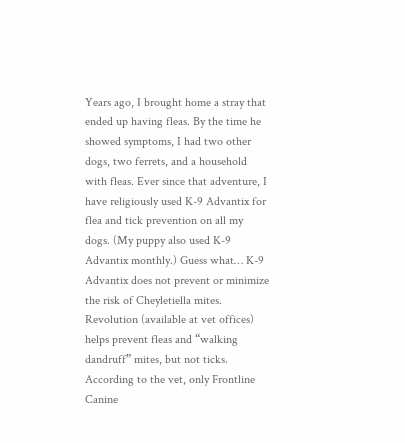Years ago, I brought home a stray that ended up having fleas. By the time he showed symptoms, I had two other dogs, two ferrets, and a household with fleas. Ever since that adventure, I have religiously used K-9 Advantix for flea and tick prevention on all my dogs. (My puppy also used K-9 Advantix monthly.) Guess what… K-9 Advantix does not prevent or minimize the risk of Cheyletiella mites. Revolution (available at vet offices) helps prevent fleas and “walking dandruff” mites, but not ticks. According to the vet, only Frontline Canine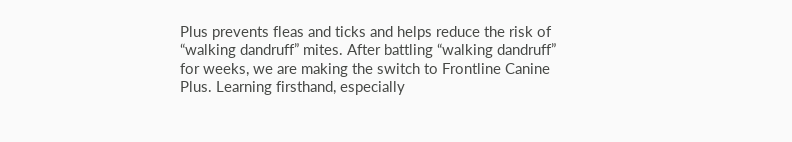Plus prevents fleas and ticks and helps reduce the risk of “walking dandruff” mites. After battling “walking dandruff” for weeks, we are making the switch to Frontline Canine Plus. Learning firsthand, especially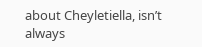about Cheyletiella, isn’t always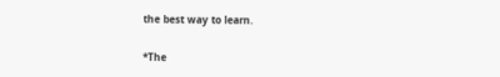the best way to learn.

*The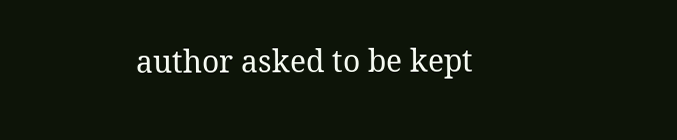author asked to be kept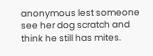anonymous lest someone see her dog scratch and think he still has mites.